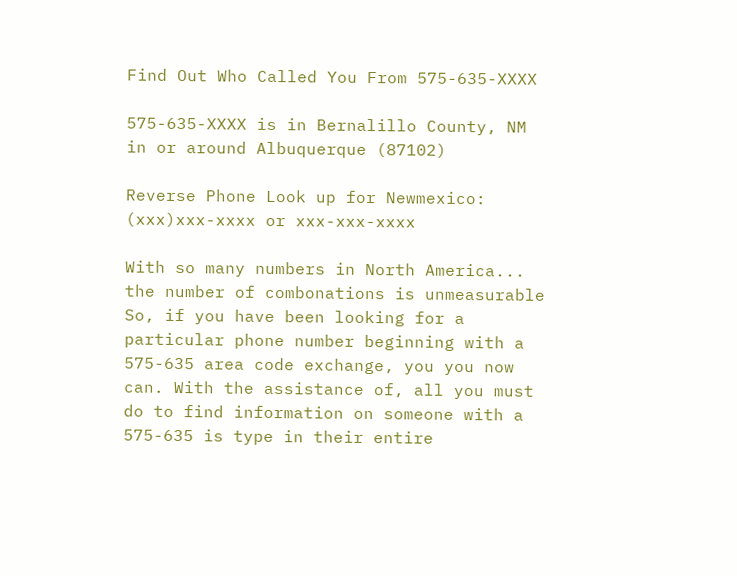Find Out Who Called You From 575-635-XXXX

575-635-XXXX is in Bernalillo County, NM in or around Albuquerque (87102)

Reverse Phone Look up for Newmexico:
(xxx)xxx-xxxx or xxx-xxx-xxxx

With so many numbers in North America... the number of combonations is unmeasurable So, if you have been looking for a particular phone number beginning with a 575-635 area code exchange, you you now can. With the assistance of, all you must do to find information on someone with a 575-635 is type in their entire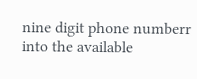nine digit phone numberr into the available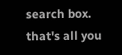search box. that's all you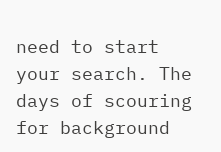need to start your search. The days of scouring for background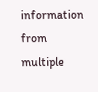information from multiple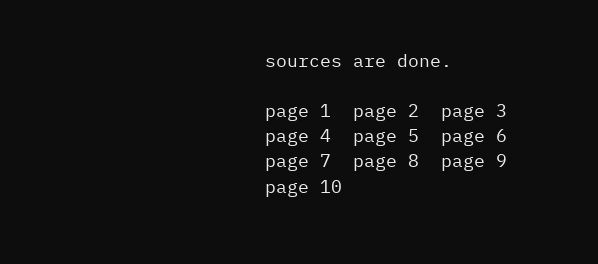sources are done.

page 1  page 2  page 3  page 4  page 5  page 6  page 7  page 8  page 9  page 10